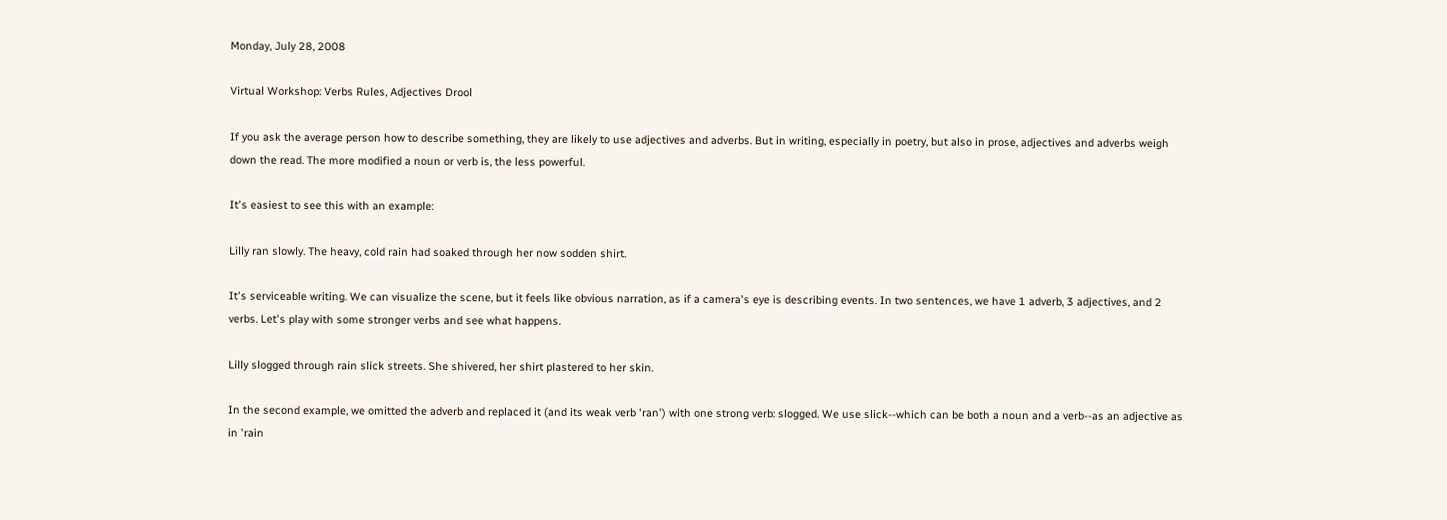Monday, July 28, 2008

Virtual Workshop: Verbs Rules, Adjectives Drool

If you ask the average person how to describe something, they are likely to use adjectives and adverbs. But in writing, especially in poetry, but also in prose, adjectives and adverbs weigh down the read. The more modified a noun or verb is, the less powerful.

It's easiest to see this with an example:

Lilly ran slowly. The heavy, cold rain had soaked through her now sodden shirt.

It's serviceable writing. We can visualize the scene, but it feels like obvious narration, as if a camera's eye is describing events. In two sentences, we have 1 adverb, 3 adjectives, and 2 verbs. Let's play with some stronger verbs and see what happens.

Lilly slogged through rain slick streets. She shivered, her shirt plastered to her skin.

In the second example, we omitted the adverb and replaced it (and its weak verb 'ran') with one strong verb: slogged. We use slick--which can be both a noun and a verb--as an adjective as in 'rain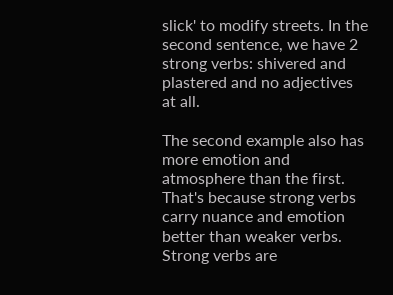slick' to modify streets. In the second sentence, we have 2 strong verbs: shivered and plastered and no adjectives at all.

The second example also has more emotion and atmosphere than the first. That's because strong verbs carry nuance and emotion better than weaker verbs. Strong verbs are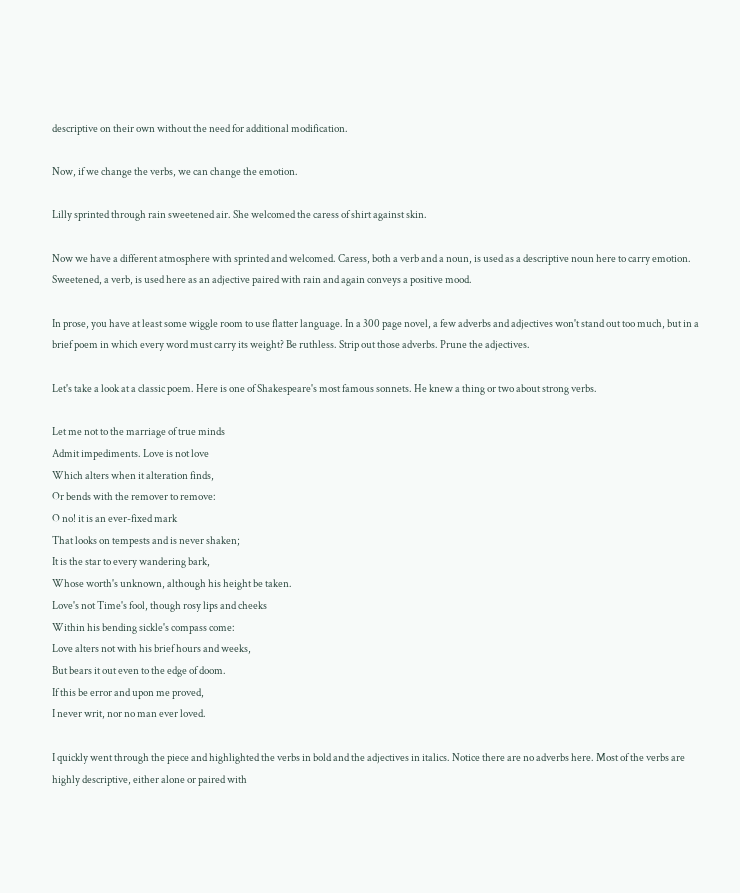descriptive on their own without the need for additional modification.

Now, if we change the verbs, we can change the emotion.

Lilly sprinted through rain sweetened air. She welcomed the caress of shirt against skin.

Now we have a different atmosphere with sprinted and welcomed. Caress, both a verb and a noun, is used as a descriptive noun here to carry emotion. Sweetened, a verb, is used here as an adjective paired with rain and again conveys a positive mood.

In prose, you have at least some wiggle room to use flatter language. In a 300 page novel, a few adverbs and adjectives won't stand out too much, but in a brief poem in which every word must carry its weight? Be ruthless. Strip out those adverbs. Prune the adjectives.

Let's take a look at a classic poem. Here is one of Shakespeare's most famous sonnets. He knew a thing or two about strong verbs.

Let me not to the marriage of true minds
Admit impediments. Love is not love
Which alters when it alteration finds,
Or bends with the remover to remove:
O no! it is an ever-fixed mark
That looks on tempests and is never shaken;
It is the star to every wandering bark,
Whose worth's unknown, although his height be taken.
Love's not Time's fool, though rosy lips and cheeks
Within his bending sickle's compass come:
Love alters not with his brief hours and weeks,
But bears it out even to the edge of doom.
If this be error and upon me proved,
I never writ, nor no man ever loved.

I quickly went through the piece and highlighted the verbs in bold and the adjectives in italics. Notice there are no adverbs here. Most of the verbs are highly descriptive, either alone or paired with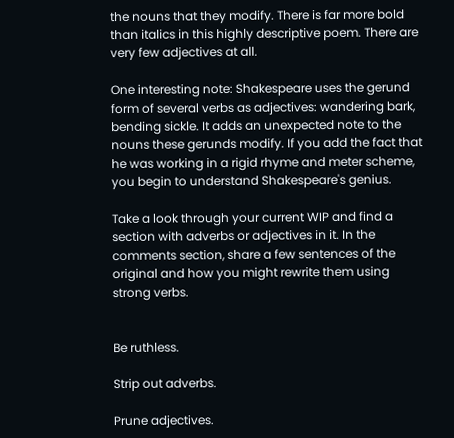the nouns that they modify. There is far more bold than italics in this highly descriptive poem. There are very few adjectives at all.

One interesting note: Shakespeare uses the gerund form of several verbs as adjectives: wandering bark, bending sickle. It adds an unexpected note to the nouns these gerunds modify. If you add the fact that he was working in a rigid rhyme and meter scheme, you begin to understand Shakespeare's genius.

Take a look through your current WIP and find a section with adverbs or adjectives in it. In the comments section, share a few sentences of the original and how you might rewrite them using strong verbs.


Be ruthless.

Strip out adverbs.

Prune adjectives.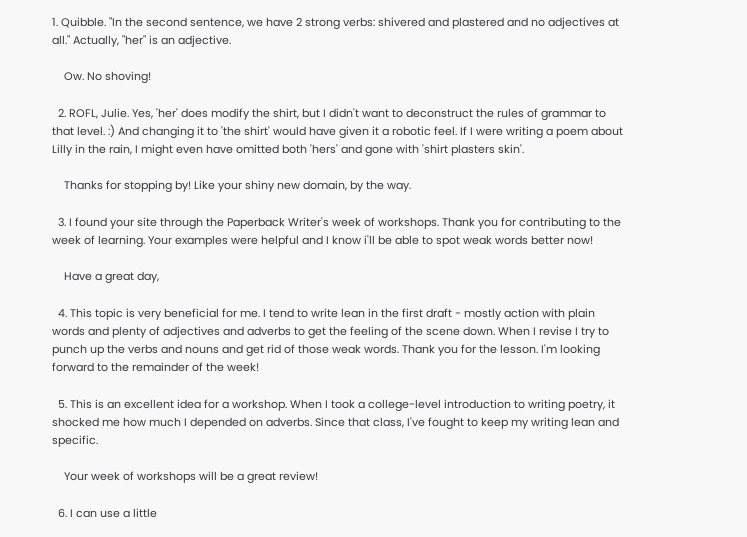1. Quibble. "In the second sentence, we have 2 strong verbs: shivered and plastered and no adjectives at all." Actually, "her" is an adjective.

    Ow. No shoving!

  2. ROFL, Julie. Yes, 'her' does modify the shirt, but I didn't want to deconstruct the rules of grammar to that level. :) And changing it to 'the shirt' would have given it a robotic feel. If I were writing a poem about Lilly in the rain, I might even have omitted both 'hers' and gone with 'shirt plasters skin'.

    Thanks for stopping by! Like your shiny new domain, by the way.

  3. I found your site through the Paperback Writer's week of workshops. Thank you for contributing to the week of learning. Your examples were helpful and I know i'll be able to spot weak words better now!

    Have a great day,

  4. This topic is very beneficial for me. I tend to write lean in the first draft - mostly action with plain words and plenty of adjectives and adverbs to get the feeling of the scene down. When I revise I try to punch up the verbs and nouns and get rid of those weak words. Thank you for the lesson. I'm looking forward to the remainder of the week!

  5. This is an excellent idea for a workshop. When I took a college-level introduction to writing poetry, it shocked me how much I depended on adverbs. Since that class, I've fought to keep my writing lean and specific.

    Your week of workshops will be a great review!

  6. I can use a little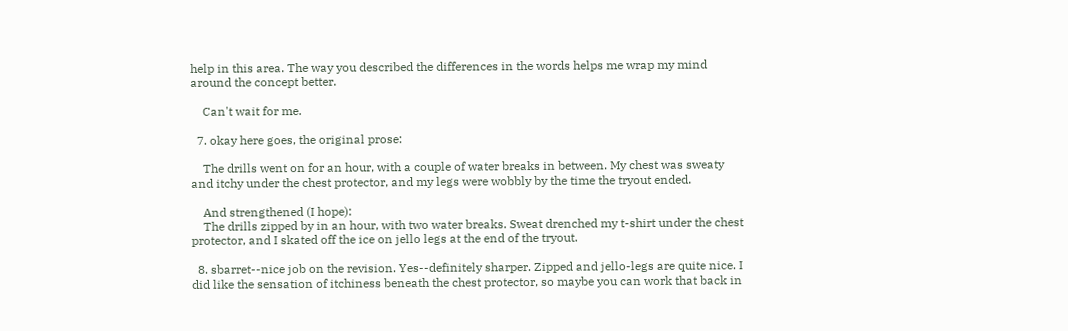help in this area. The way you described the differences in the words helps me wrap my mind around the concept better.

    Can't wait for me.

  7. okay here goes, the original prose:

    The drills went on for an hour, with a couple of water breaks in between. My chest was sweaty and itchy under the chest protector, and my legs were wobbly by the time the tryout ended.

    And strengthened (I hope):
    The drills zipped by in an hour, with two water breaks. Sweat drenched my t-shirt under the chest protector, and I skated off the ice on jello legs at the end of the tryout.

  8. sbarret--nice job on the revision. Yes--definitely sharper. Zipped and jello-legs are quite nice. I did like the sensation of itchiness beneath the chest protector, so maybe you can work that back in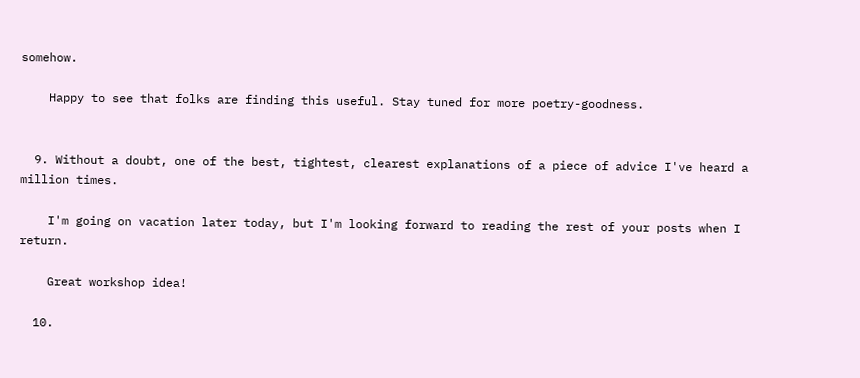somehow.

    Happy to see that folks are finding this useful. Stay tuned for more poetry-goodness.


  9. Without a doubt, one of the best, tightest, clearest explanations of a piece of advice I've heard a million times.

    I'm going on vacation later today, but I'm looking forward to reading the rest of your posts when I return.

    Great workshop idea!

  10.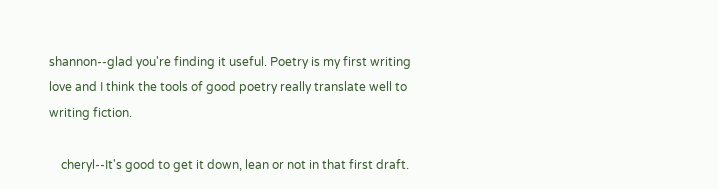shannon--glad you're finding it useful. Poetry is my first writing love and I think the tools of good poetry really translate well to writing fiction.

    cheryl--It's good to get it down, lean or not in that first draft.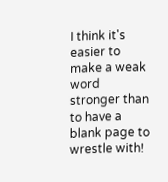I think it's easier to make a weak word stronger than to have a blank page to wrestle with!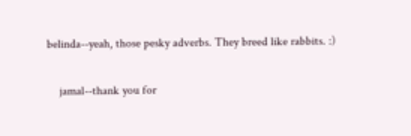belinda--yeah, those pesky adverbs. They breed like rabbits. :)

    jamal--thank you for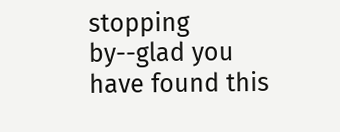stopping by--glad you have found this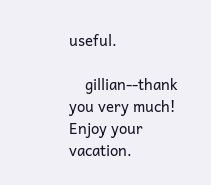useful.

    gillian--thank you very much! Enjoy your vacation.